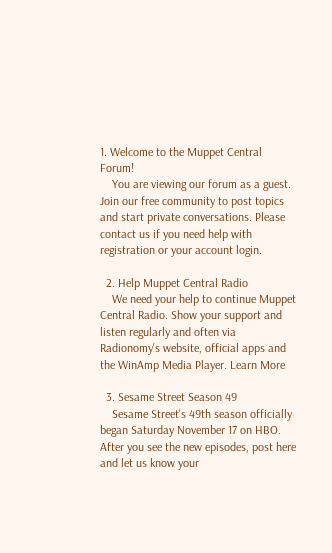1. Welcome to the Muppet Central Forum!
    You are viewing our forum as a guest. Join our free community to post topics and start private conversations. Please contact us if you need help with registration or your account login.

  2. Help Muppet Central Radio
    We need your help to continue Muppet Central Radio. Show your support and listen regularly and often via Radionomy's website, official apps and the WinAmp Media Player. Learn More

  3. Sesame Street Season 49
    Sesame Street's 49th season officially began Saturday November 17 on HBO. After you see the new episodes, post here and let us know your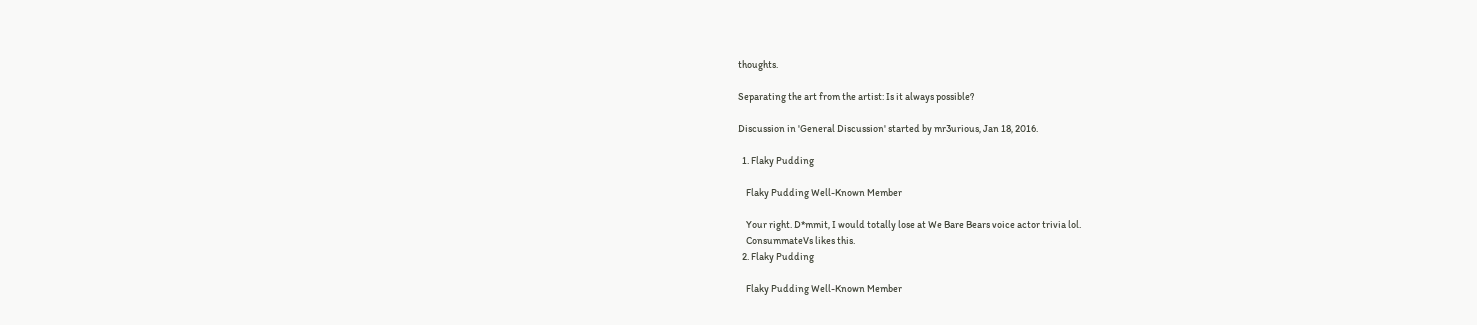thoughts.

Separating the art from the artist: Is it always possible?

Discussion in 'General Discussion' started by mr3urious, Jan 18, 2016.

  1. Flaky Pudding

    Flaky Pudding Well-Known Member

    Your right. D*mmit, I would totally lose at We Bare Bears voice actor trivia lol.
    ConsummateVs likes this.
  2. Flaky Pudding

    Flaky Pudding Well-Known Member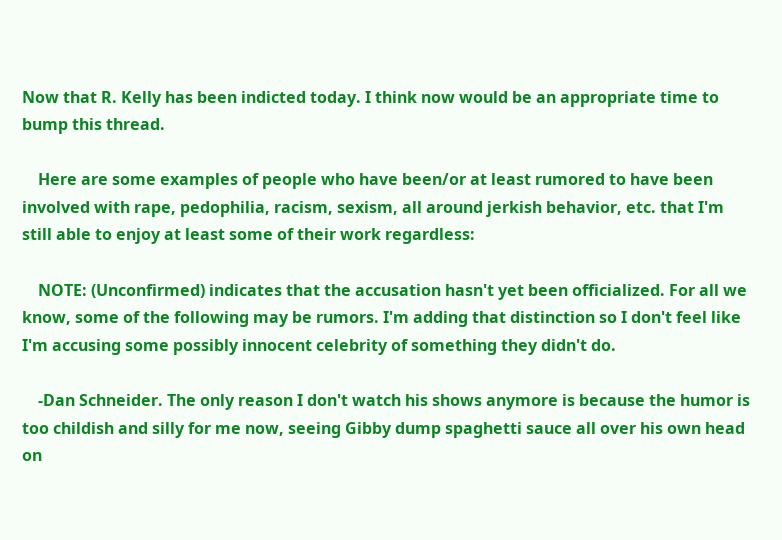Now that R. Kelly has been indicted today. I think now would be an appropriate time to bump this thread.

    Here are some examples of people who have been/or at least rumored to have been involved with rape, pedophilia, racism, sexism, all around jerkish behavior, etc. that I'm still able to enjoy at least some of their work regardless:

    NOTE: (Unconfirmed) indicates that the accusation hasn't yet been officialized. For all we know, some of the following may be rumors. I'm adding that distinction so I don't feel like I'm accusing some possibly innocent celebrity of something they didn't do.

    -Dan Schneider. The only reason I don't watch his shows anymore is because the humor is too childish and silly for me now, seeing Gibby dump spaghetti sauce all over his own head on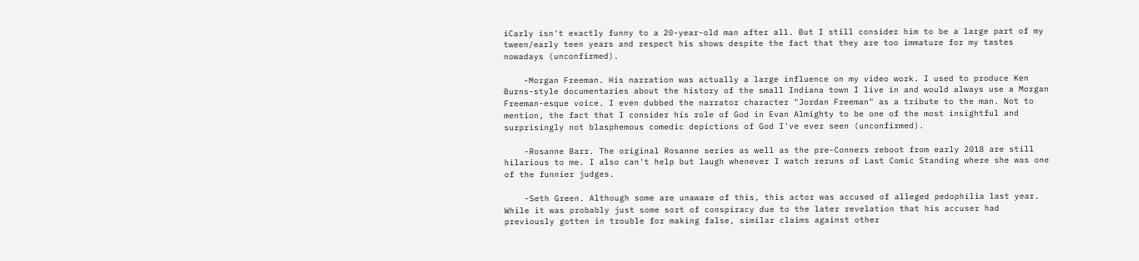iCarly isn't exactly funny to a 20-year-old man after all. But I still consider him to be a large part of my tween/early teen years and respect his shows despite the fact that they are too immature for my tastes nowadays (unconfirmed).

    -Morgan Freeman. His narration was actually a large influence on my video work. I used to produce Ken Burns-style documentaries about the history of the small Indiana town I live in and would always use a Morgan Freeman-esque voice. I even dubbed the narrator character "Jordan Freeman" as a tribute to the man. Not to mention, the fact that I consider his role of God in Evan Almighty to be one of the most insightful and surprisingly not blasphemous comedic depictions of God I've ever seen (unconfirmed).

    -Rosanne Barr. The original Rosanne series as well as the pre-Conners reboot from early 2018 are still hilarious to me. I also can't help but laugh whenever I watch reruns of Last Comic Standing where she was one of the funnier judges.

    -Seth Green. Although some are unaware of this, this actor was accused of alleged pedophilia last year. While it was probably just some sort of conspiracy due to the later revelation that his accuser had previously gotten in trouble for making false, similar claims against other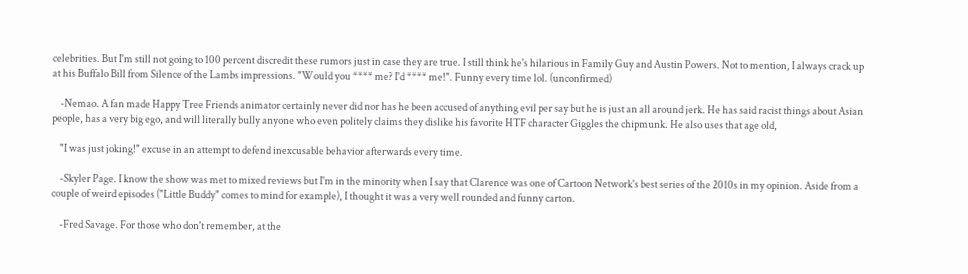celebrities. But I'm still not going to 100 percent discredit these rumors just in case they are true. I still think he's hilarious in Family Guy and Austin Powers. Not to mention, I always crack up at his Buffalo Bill from Silence of the Lambs impressions. "Would you **** me? I'd **** me!". Funny every time lol. (unconfirmed)

    -Nemao. A fan made Happy Tree Friends animator certainly never did nor has he been accused of anything evil per say but he is just an all around jerk. He has said racist things about Asian people, has a very big ego, and will literally bully anyone who even politely claims they dislike his favorite HTF character Giggles the chipmunk. He also uses that age old,

    "I was just joking!" excuse in an attempt to defend inexcusable behavior afterwards every time.

    -Skyler Page. I know the show was met to mixed reviews but I'm in the minority when I say that Clarence was one of Cartoon Network's best series of the 2010s in my opinion. Aside from a couple of weird episodes ("Little Buddy" comes to mind for example), I thought it was a very well rounded and funny carton.

    -Fred Savage. For those who don't remember, at the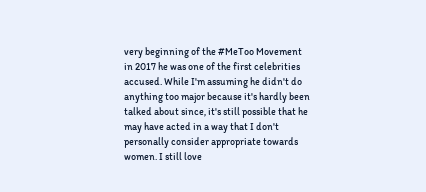very beginning of the #MeToo Movement in 2017 he was one of the first celebrities accused. While I'm assuming he didn't do anything too major because it's hardly been talked about since, it's still possible that he may have acted in a way that I don't personally consider appropriate towards women. I still love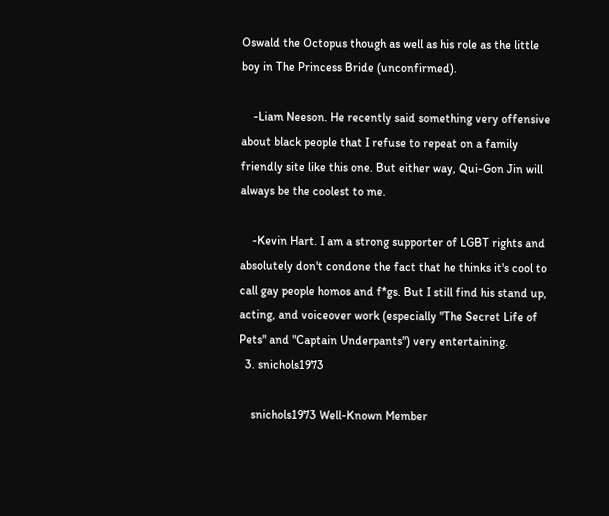Oswald the Octopus though as well as his role as the little boy in The Princess Bride (unconfirmed).

    -Liam Neeson. He recently said something very offensive about black people that I refuse to repeat on a family friendly site like this one. But either way, Qui-Gon Jin will always be the coolest to me.

    -Kevin Hart. I am a strong supporter of LGBT rights and absolutely don't condone the fact that he thinks it's cool to call gay people homos and f*gs. But I still find his stand up, acting, and voiceover work (especially "The Secret Life of Pets" and "Captain Underpants") very entertaining.
  3. snichols1973

    snichols1973 Well-Known Member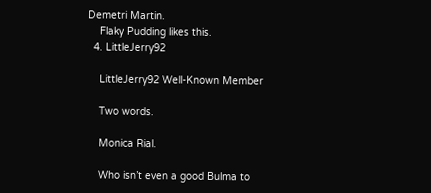Demetri Martin.
    Flaky Pudding likes this.
  4. LittleJerry92

    LittleJerry92 Well-Known Member

    Two words.

    Monica Rial.

    Who isn’t even a good Bulma to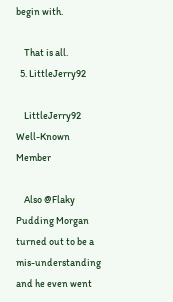begin with.

    That is all.
  5. LittleJerry92

    LittleJerry92 Well-Known Member

    Also @Flaky Pudding Morgan turned out to be a mis-understanding and he even went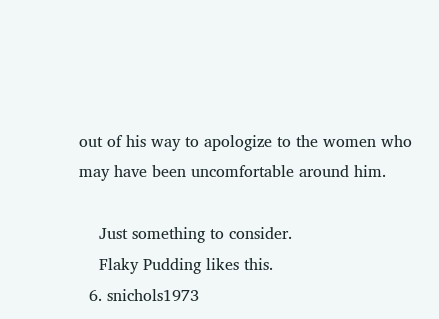out of his way to apologize to the women who may have been uncomfortable around him.

    Just something to consider.
    Flaky Pudding likes this.
  6. snichols1973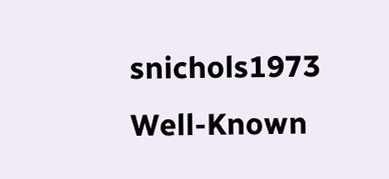snichols1973 Well-Known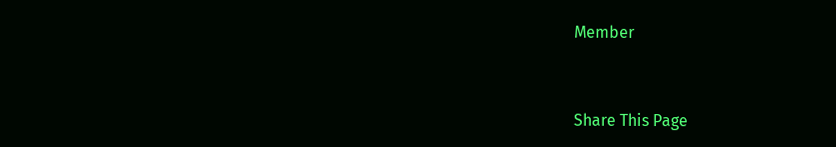Member


Share This Page